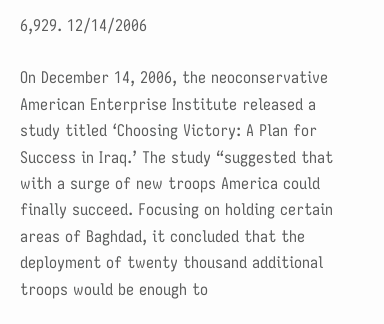6,929. 12/14/2006

On December 14, 2006, the neoconservative American Enterprise Institute released a study titled ‘Choosing Victory: A Plan for Success in Iraq.’ The study “suggested that with a surge of new troops America could finally succeed. Focusing on holding certain areas of Baghdad, it concluded that the deployment of twenty thousand additional troops would be enough to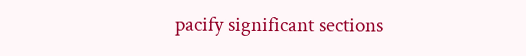pacify significant sections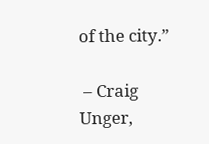of the city.”

 – Craig Unger,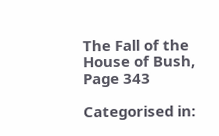The Fall of the House of Bush, Page 343

Categorised in: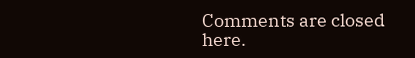Comments are closed here.